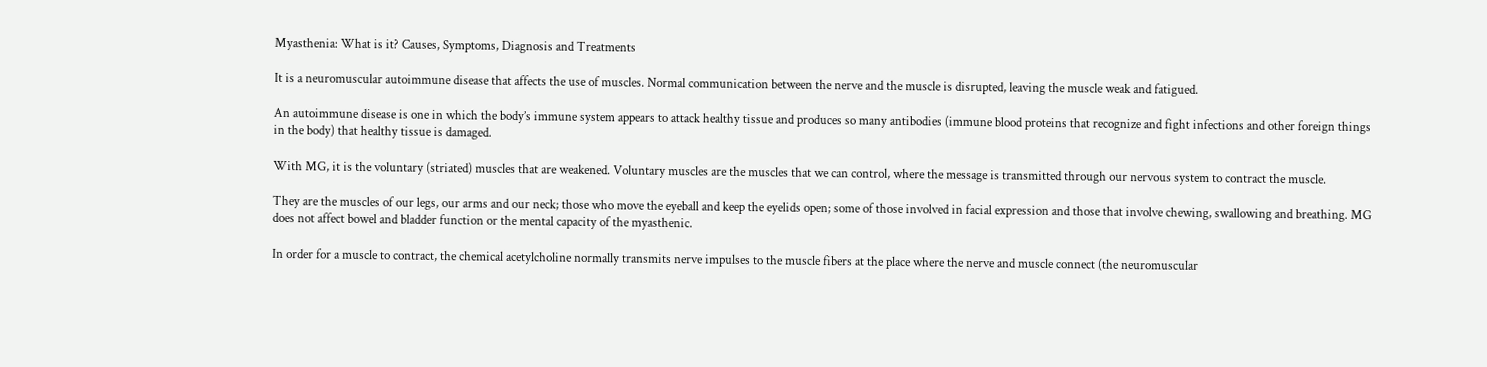Myasthenia: What is it? Causes, Symptoms, Diagnosis and Treatments

It is a neuromuscular autoimmune disease that affects the use of muscles. Normal communication between the nerve and the muscle is disrupted, leaving the muscle weak and fatigued.

An autoimmune disease is one in which the body’s immune system appears to attack healthy tissue and produces so many antibodies (immune blood proteins that recognize and fight infections and other foreign things in the body) that healthy tissue is damaged.

With MG, it is the voluntary (striated) muscles that are weakened. Voluntary muscles are the muscles that we can control, where the message is transmitted through our nervous system to contract the muscle.

They are the muscles of our legs, our arms and our neck; those who move the eyeball and keep the eyelids open; some of those involved in facial expression and those that involve chewing, swallowing and breathing. MG does not affect bowel and bladder function or the mental capacity of the myasthenic.

In order for a muscle to contract, the chemical acetylcholine normally transmits nerve impulses to the muscle fibers at the place where the nerve and muscle connect (the neuromuscular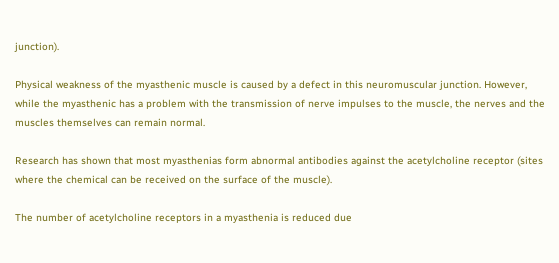junction).

Physical weakness of the myasthenic muscle is caused by a defect in this neuromuscular junction. However, while the myasthenic has a problem with the transmission of nerve impulses to the muscle, the nerves and the muscles themselves can remain normal.

Research has shown that most myasthenias form abnormal antibodies against the acetylcholine receptor (sites where the chemical can be received on the surface of the muscle).

The number of acetylcholine receptors in a myasthenia is reduced due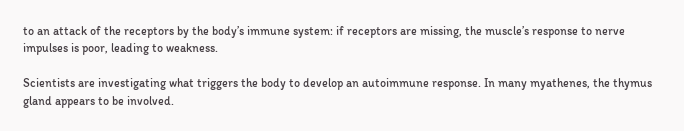to an attack of the receptors by the body’s immune system: if receptors are missing, the muscle’s response to nerve impulses is poor, leading to weakness.

Scientists are investigating what triggers the body to develop an autoimmune response. In many myathenes, the thymus gland appears to be involved.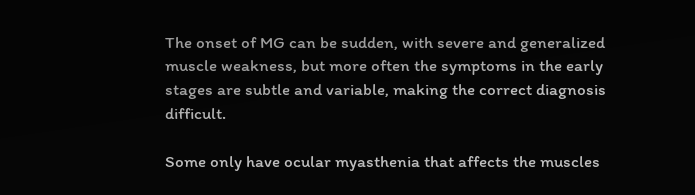The onset of MG can be sudden, with severe and generalized muscle weakness, but more often the symptoms in the early stages are subtle and variable, making the correct diagnosis difficult.

Some only have ocular myasthenia that affects the muscles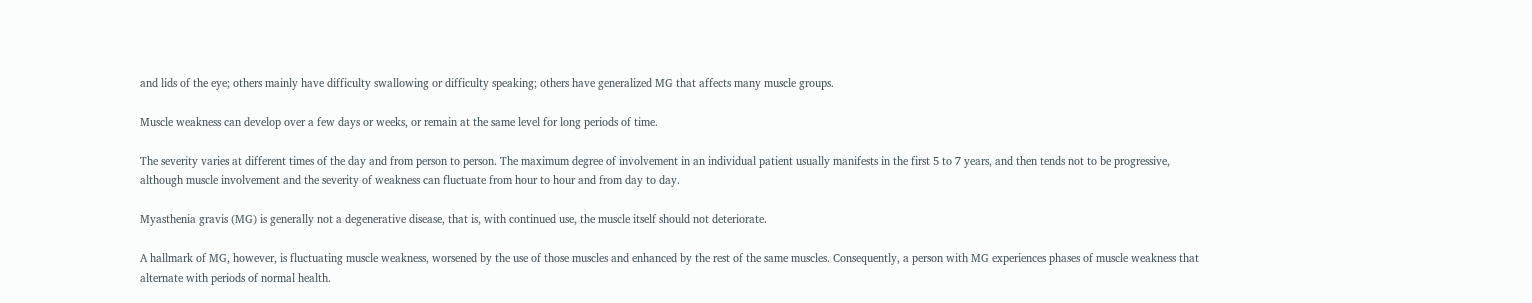and lids of the eye; others mainly have difficulty swallowing or difficulty speaking; others have generalized MG that affects many muscle groups.

Muscle weakness can develop over a few days or weeks, or remain at the same level for long periods of time.

The severity varies at different times of the day and from person to person. The maximum degree of involvement in an individual patient usually manifests in the first 5 to 7 years, and then tends not to be progressive, although muscle involvement and the severity of weakness can fluctuate from hour to hour and from day to day.

Myasthenia gravis (MG) is generally not a degenerative disease, that is, with continued use, the muscle itself should not deteriorate.

A hallmark of MG, however, is fluctuating muscle weakness, worsened by the use of those muscles and enhanced by the rest of the same muscles. Consequently, a person with MG experiences phases of muscle weakness that alternate with periods of normal health.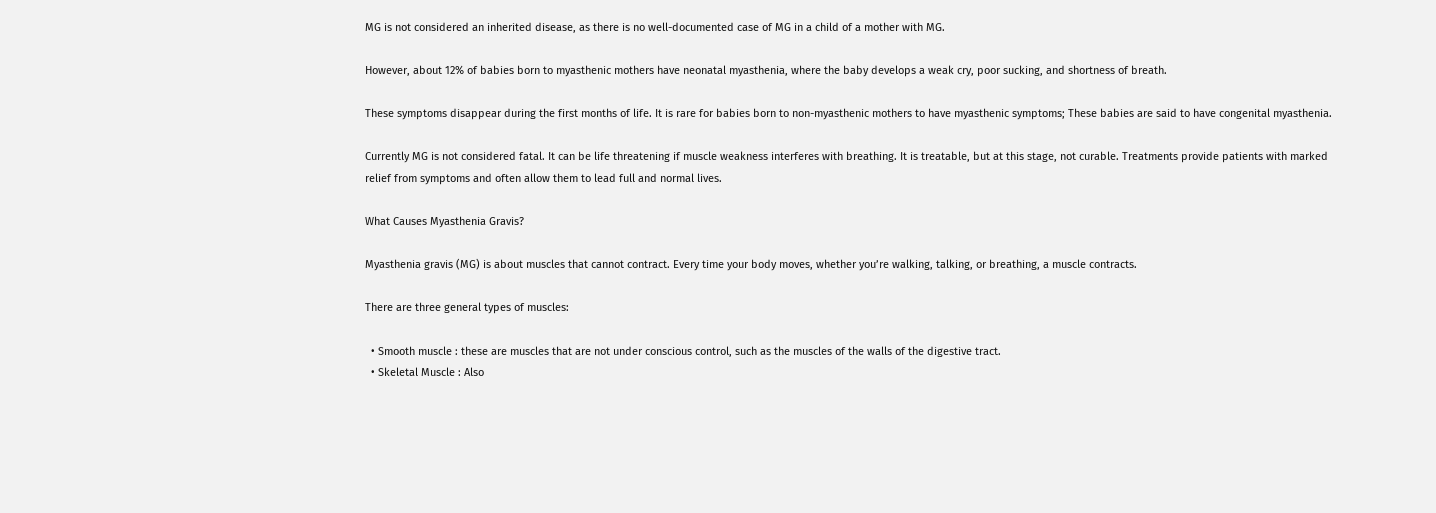MG is not considered an inherited disease, as there is no well-documented case of MG in a child of a mother with MG.

However, about 12% of babies born to myasthenic mothers have neonatal myasthenia, where the baby develops a weak cry, poor sucking, and shortness of breath.

These symptoms disappear during the first months of life. It is rare for babies born to non-myasthenic mothers to have myasthenic symptoms; These babies are said to have congenital myasthenia.

Currently MG is not considered fatal. It can be life threatening if muscle weakness interferes with breathing. It is treatable, but at this stage, not curable. Treatments provide patients with marked relief from symptoms and often allow them to lead full and normal lives.

What Causes Myasthenia Gravis?

Myasthenia gravis (MG) is about muscles that cannot contract. Every time your body moves, whether you’re walking, talking, or breathing, a muscle contracts.

There are three general types of muscles:

  • Smooth muscle : these are muscles that are not under conscious control, such as the muscles of the walls of the digestive tract.
  • Skeletal Muscle : Also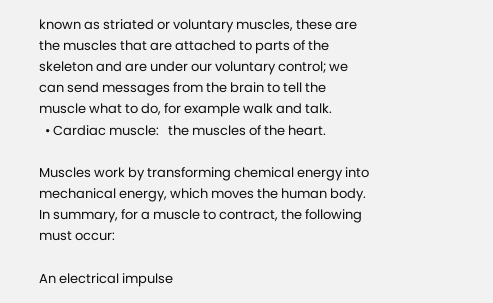known as striated or voluntary muscles, these are the muscles that are attached to parts of the skeleton and are under our voluntary control; we can send messages from the brain to tell the muscle what to do, for example walk and talk.
  • Cardiac muscle:   the muscles of the heart.

Muscles work by transforming chemical energy into mechanical energy, which moves the human body. In summary, for a muscle to contract, the following must occur:

An electrical impulse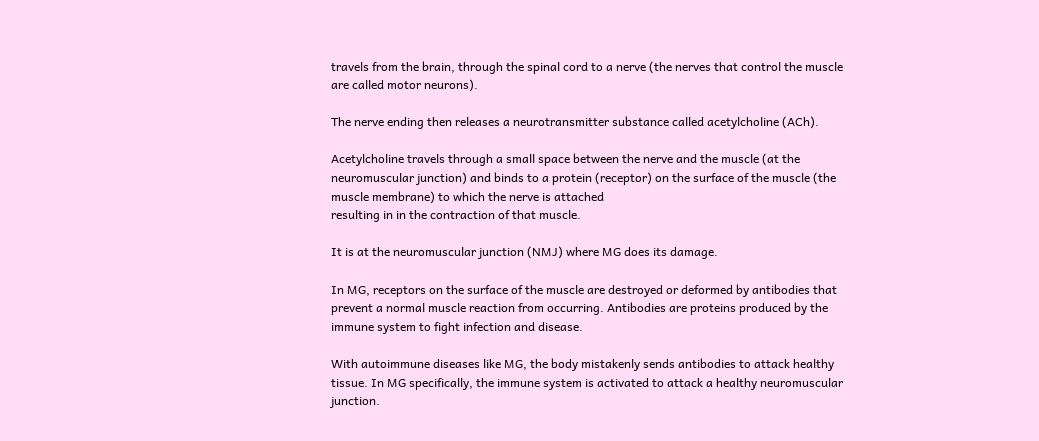travels from the brain, through the spinal cord to a nerve (the nerves that control the muscle are called motor neurons).

The nerve ending then releases a neurotransmitter substance called acetylcholine (ACh).

Acetylcholine travels through a small space between the nerve and the muscle (at the neuromuscular junction) and binds to a protein (receptor) on the surface of the muscle (the muscle membrane) to which the nerve is attached
resulting in in the contraction of that muscle.

It is at the neuromuscular junction (NMJ) where MG does its damage.

In MG, receptors on the surface of the muscle are destroyed or deformed by antibodies that prevent a normal muscle reaction from occurring. Antibodies are proteins produced by the immune system to fight infection and disease.

With autoimmune diseases like MG, the body mistakenly sends antibodies to attack healthy tissue. In MG specifically, the immune system is activated to attack a healthy neuromuscular junction.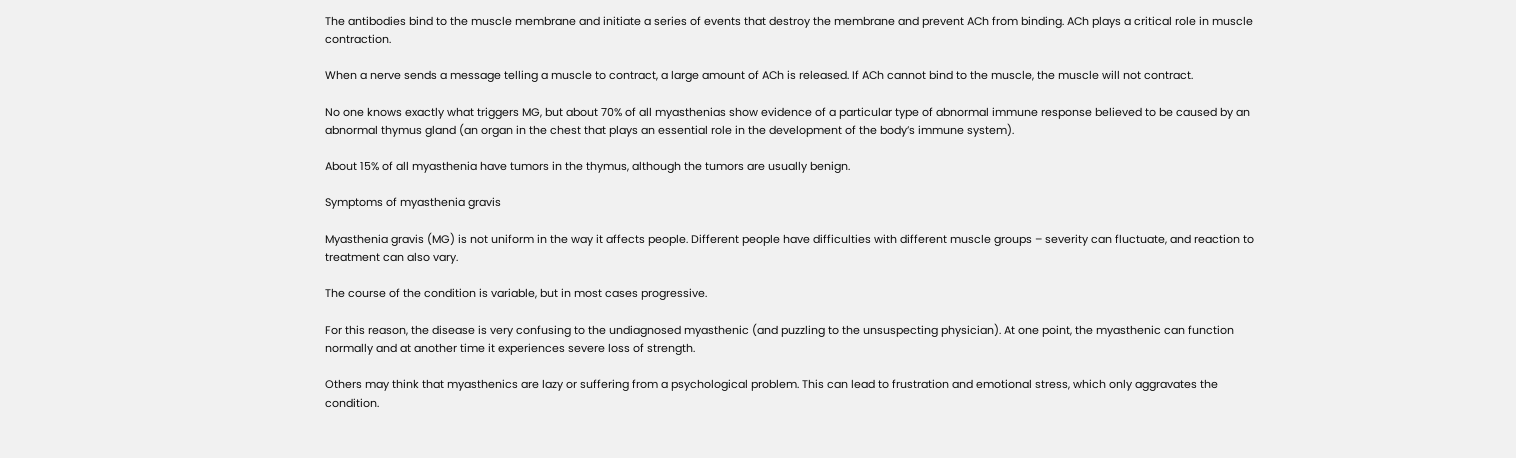The antibodies bind to the muscle membrane and initiate a series of events that destroy the membrane and prevent ACh from binding. ACh plays a critical role in muscle contraction.

When a nerve sends a message telling a muscle to contract, a large amount of ACh is released. If ACh cannot bind to the muscle, the muscle will not contract.

No one knows exactly what triggers MG, but about 70% of all myasthenias show evidence of a particular type of abnormal immune response believed to be caused by an abnormal thymus gland (an organ in the chest that plays an essential role in the development of the body’s immune system).

About 15% of all myasthenia have tumors in the thymus, although the tumors are usually benign.

Symptoms of myasthenia gravis

Myasthenia gravis (MG) is not uniform in the way it affects people. Different people have difficulties with different muscle groups – severity can fluctuate, and reaction to treatment can also vary.

The course of the condition is variable, but in most cases progressive.

For this reason, the disease is very confusing to the undiagnosed myasthenic (and puzzling to the unsuspecting physician). At one point, the myasthenic can function normally and at another time it experiences severe loss of strength.

Others may think that myasthenics are lazy or suffering from a psychological problem. This can lead to frustration and emotional stress, which only aggravates the condition.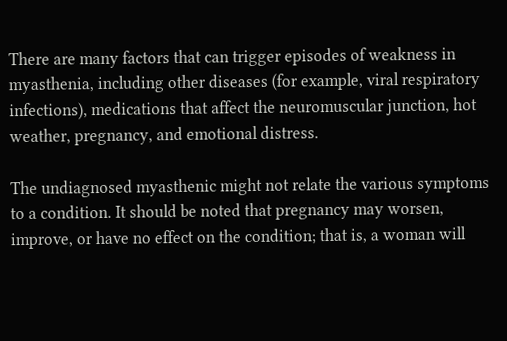There are many factors that can trigger episodes of weakness in myasthenia, including other diseases (for example, viral respiratory infections), medications that affect the neuromuscular junction, hot weather, pregnancy, and emotional distress.

The undiagnosed myasthenic might not relate the various symptoms to a condition. It should be noted that pregnancy may worsen, improve, or have no effect on the condition; that is, a woman will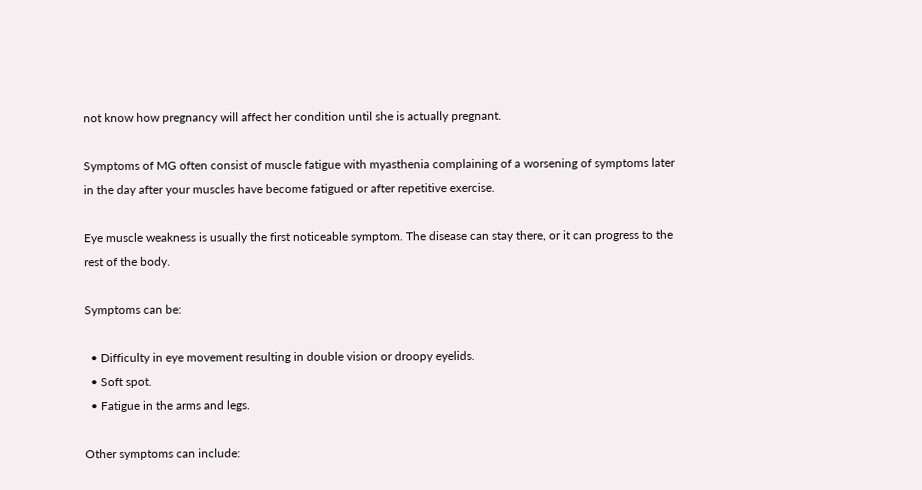not know how pregnancy will affect her condition until she is actually pregnant.

Symptoms of MG often consist of muscle fatigue with myasthenia complaining of a worsening of symptoms later in the day after your muscles have become fatigued or after repetitive exercise.

Eye muscle weakness is usually the first noticeable symptom. The disease can stay there, or it can progress to the rest of the body.

Symptoms can be:

  • Difficulty in eye movement resulting in double vision or droopy eyelids.
  • Soft spot.
  • Fatigue in the arms and legs.

Other symptoms can include: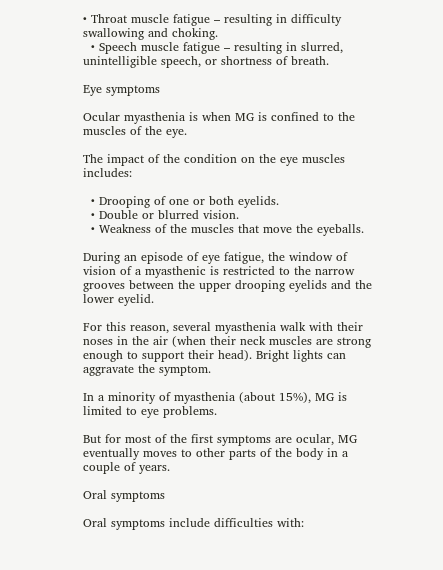• Throat muscle fatigue – resulting in difficulty swallowing and choking.
  • Speech muscle fatigue – resulting in slurred, unintelligible speech, or shortness of breath.

Eye symptoms

Ocular myasthenia is when MG is confined to the muscles of the eye.

The impact of the condition on the eye muscles includes:

  • Drooping of one or both eyelids.
  • Double or blurred vision.
  • Weakness of the muscles that move the eyeballs.

During an episode of eye fatigue, the window of vision of a myasthenic is restricted to the narrow grooves between the upper drooping eyelids and the lower eyelid.

For this reason, several myasthenia walk with their noses in the air (when their neck muscles are strong enough to support their head). Bright lights can aggravate the symptom.

In a minority of myasthenia (about 15%), MG is limited to eye problems.

But for most of the first symptoms are ocular, MG eventually moves to other parts of the body in a couple of years.

Oral symptoms

Oral symptoms include difficulties with: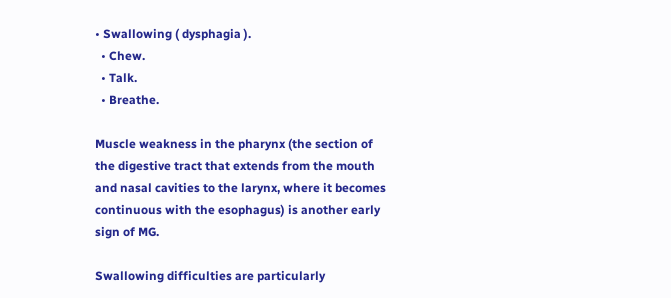• Swallowing ( dysphagia ).
  • Chew.
  • Talk.
  • Breathe.

Muscle weakness in the pharynx (the section of the digestive tract that extends from the mouth and nasal cavities to the larynx, where it becomes continuous with the esophagus) is another early sign of MG.

Swallowing difficulties are particularly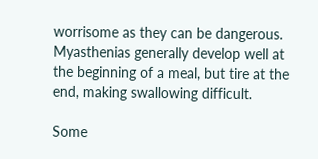worrisome as they can be dangerous. Myasthenias generally develop well at the beginning of a meal, but tire at the end, making swallowing difficult.

Some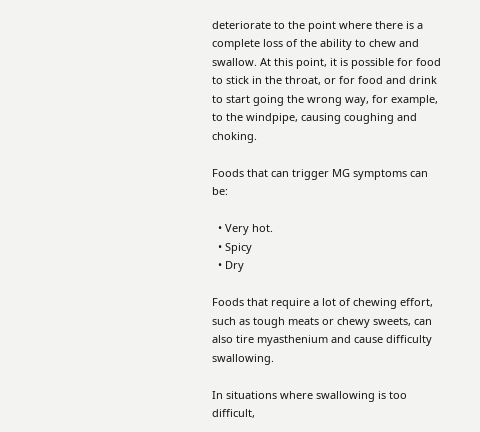deteriorate to the point where there is a complete loss of the ability to chew and swallow. At this point, it is possible for food to stick in the throat, or for food and drink to start going the wrong way, for example, to the windpipe, causing coughing and choking.

Foods that can trigger MG symptoms can be:

  • Very hot.
  • Spicy
  • Dry

Foods that require a lot of chewing effort, such as tough meats or chewy sweets, can also tire myasthenium and cause difficulty swallowing.

In situations where swallowing is too difficult,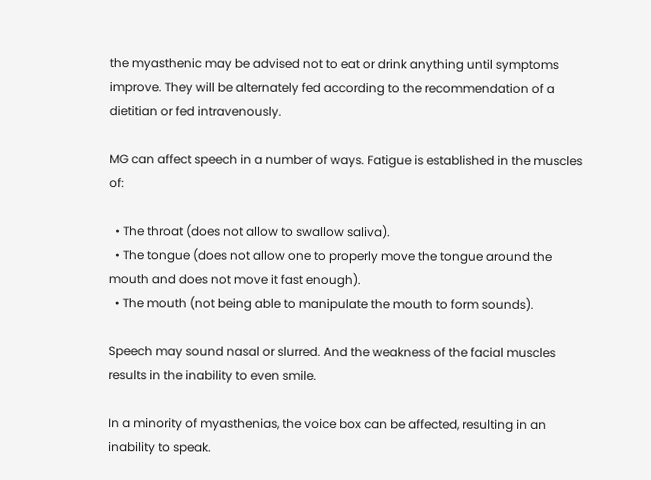the myasthenic may be advised not to eat or drink anything until symptoms improve. They will be alternately fed according to the recommendation of a dietitian or fed intravenously.

MG can affect speech in a number of ways. Fatigue is established in the muscles of:

  • The throat (does not allow to swallow saliva).
  • The tongue (does not allow one to properly move the tongue around the mouth and does not move it fast enough).
  • The mouth (not being able to manipulate the mouth to form sounds).

Speech may sound nasal or slurred. And the weakness of the facial muscles results in the inability to even smile.

In a minority of myasthenias, the voice box can be affected, resulting in an inability to speak.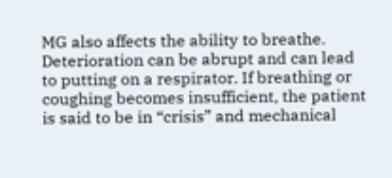MG also affects the ability to breathe. Deterioration can be abrupt and can lead to putting on a respirator. If breathing or coughing becomes insufficient, the patient is said to be in “crisis” and mechanical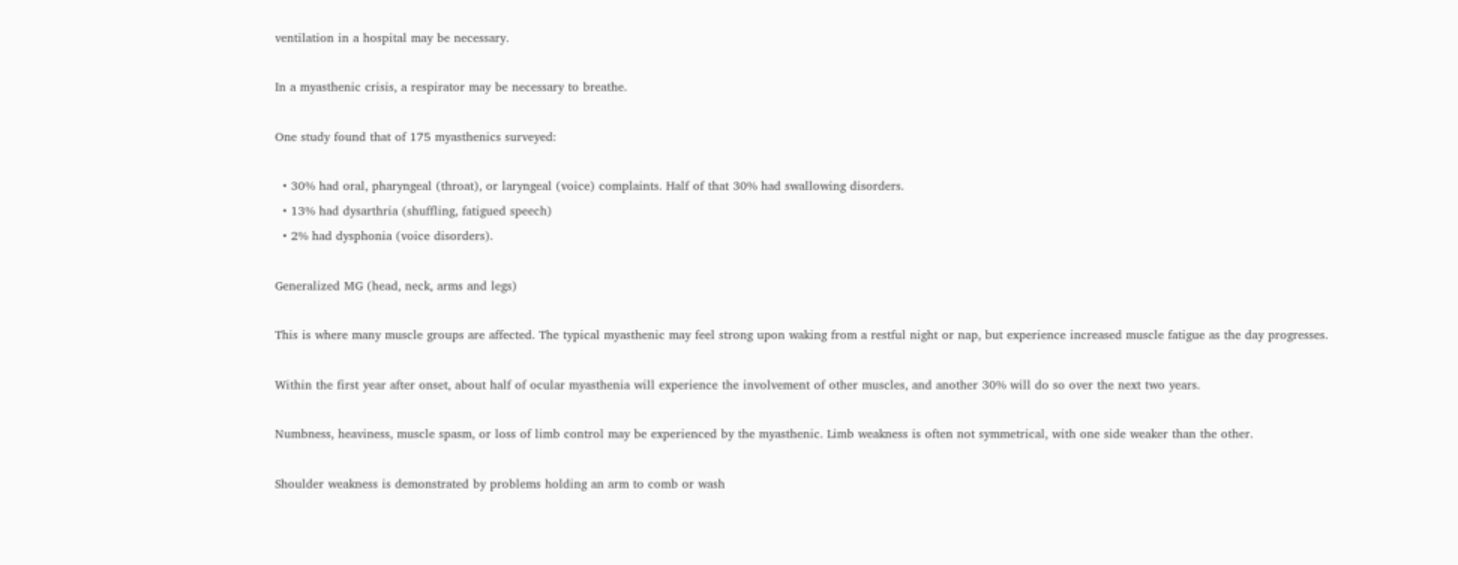ventilation in a hospital may be necessary.

In a myasthenic crisis, a respirator may be necessary to breathe.

One study found that of 175 myasthenics surveyed:

  • 30% had oral, pharyngeal (throat), or laryngeal (voice) complaints. Half of that 30% had swallowing disorders.
  • 13% had dysarthria (shuffling, fatigued speech)
  • 2% had dysphonia (voice disorders).

Generalized MG (head, neck, arms and legs)

This is where many muscle groups are affected. The typical myasthenic may feel strong upon waking from a restful night or nap, but experience increased muscle fatigue as the day progresses.

Within the first year after onset, about half of ocular myasthenia will experience the involvement of other muscles, and another 30% will do so over the next two years.

Numbness, heaviness, muscle spasm, or loss of limb control may be experienced by the myasthenic. Limb weakness is often not symmetrical, with one side weaker than the other.

Shoulder weakness is demonstrated by problems holding an arm to comb or wash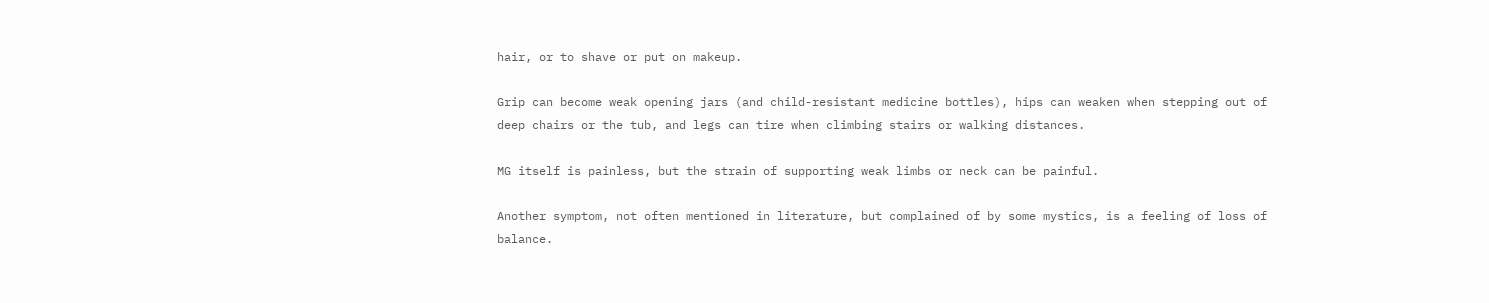hair, or to shave or put on makeup.

Grip can become weak opening jars (and child-resistant medicine bottles), hips can weaken when stepping out of deep chairs or the tub, and legs can tire when climbing stairs or walking distances.

MG itself is painless, but the strain of supporting weak limbs or neck can be painful.

Another symptom, not often mentioned in literature, but complained of by some mystics, is a feeling of loss of balance.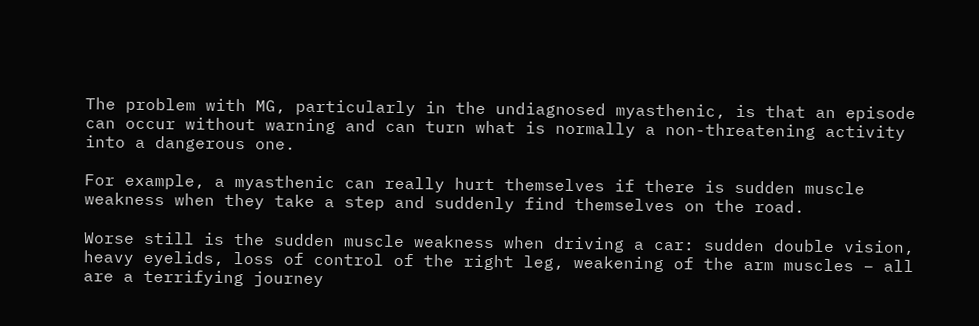The problem with MG, particularly in the undiagnosed myasthenic, is that an episode can occur without warning and can turn what is normally a non-threatening activity into a dangerous one.

For example, a myasthenic can really hurt themselves if there is sudden muscle weakness when they take a step and suddenly find themselves on the road.

Worse still is the sudden muscle weakness when driving a car: sudden double vision, heavy eyelids, loss of control of the right leg, weakening of the arm muscles – all are a terrifying journey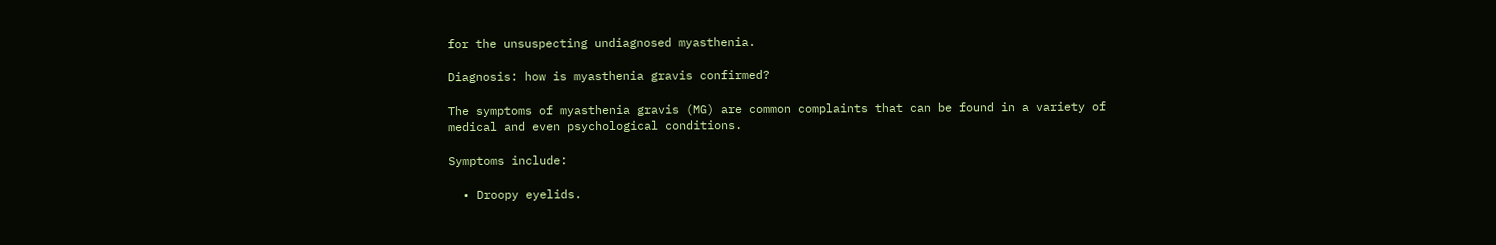for the unsuspecting undiagnosed myasthenia.

Diagnosis: how is myasthenia gravis confirmed?

The symptoms of myasthenia gravis (MG) are common complaints that can be found in a variety of medical and even psychological conditions.

Symptoms include:

  • Droopy eyelids.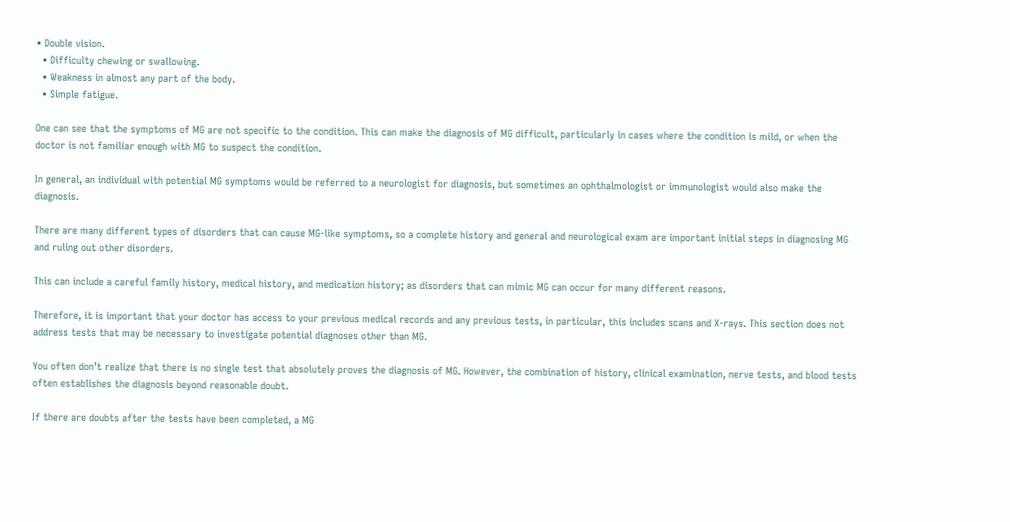• Double vision.
  • Difficulty chewing or swallowing.
  • Weakness in almost any part of the body.
  • Simple fatigue.

One can see that the symptoms of MG are not specific to the condition. This can make the diagnosis of MG difficult, particularly in cases where the condition is mild, or when the doctor is not familiar enough with MG to suspect the condition.

In general, an individual with potential MG symptoms would be referred to a neurologist for diagnosis, but sometimes an ophthalmologist or immunologist would also make the diagnosis.

There are many different types of disorders that can cause MG-like symptoms, so a complete history and general and neurological exam are important initial steps in diagnosing MG and ruling out other disorders.

This can include a careful family history, medical history, and medication history; as disorders that can mimic MG can occur for many different reasons.

Therefore, it is important that your doctor has access to your previous medical records and any previous tests, in particular, this includes scans and X-rays. This section does not address tests that may be necessary to investigate potential diagnoses other than MG.

You often don’t realize that there is no single test that absolutely proves the diagnosis of MG. However, the combination of history, clinical examination, nerve tests, and blood tests often establishes the diagnosis beyond reasonable doubt.

If there are doubts after the tests have been completed, a MG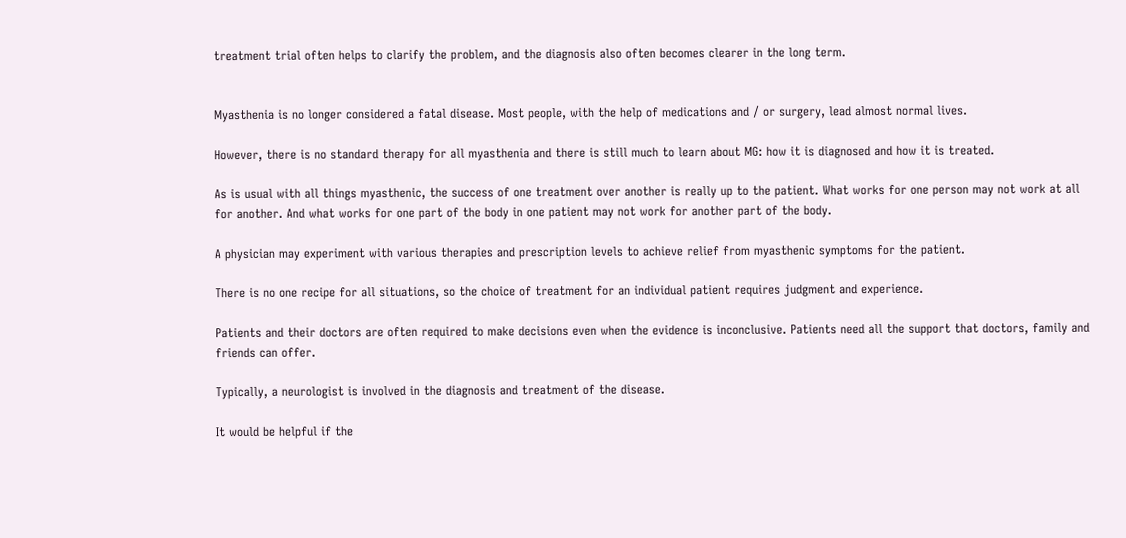treatment trial often helps to clarify the problem, and the diagnosis also often becomes clearer in the long term.


Myasthenia is no longer considered a fatal disease. Most people, with the help of medications and / or surgery, lead almost normal lives.

However, there is no standard therapy for all myasthenia and there is still much to learn about MG: how it is diagnosed and how it is treated.

As is usual with all things myasthenic, the success of one treatment over another is really up to the patient. What works for one person may not work at all for another. And what works for one part of the body in one patient may not work for another part of the body.

A physician may experiment with various therapies and prescription levels to achieve relief from myasthenic symptoms for the patient.

There is no one recipe for all situations, so the choice of treatment for an individual patient requires judgment and experience.

Patients and their doctors are often required to make decisions even when the evidence is inconclusive. Patients need all the support that doctors, family and friends can offer.

Typically, a neurologist is involved in the diagnosis and treatment of the disease.

It would be helpful if the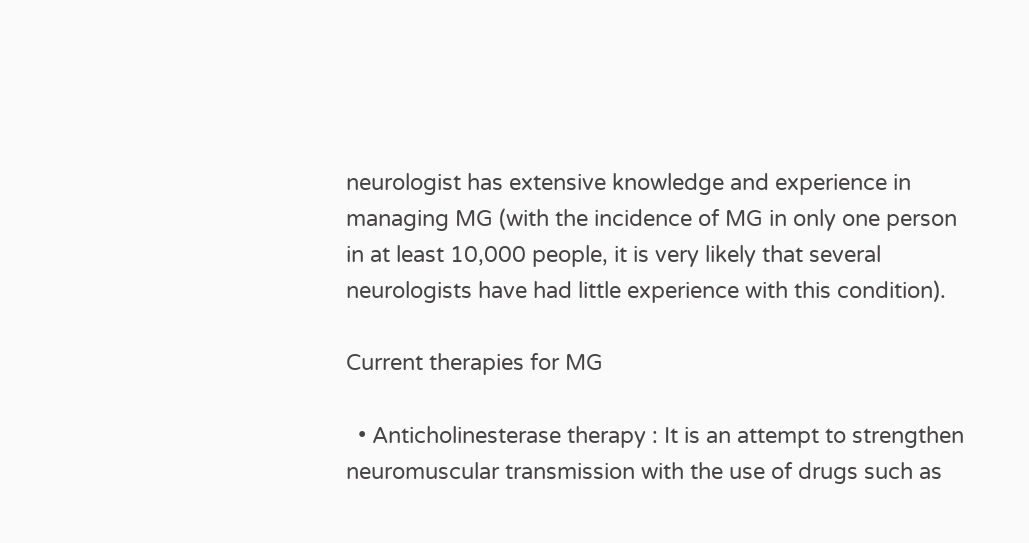neurologist has extensive knowledge and experience in managing MG (with the incidence of MG in only one person in at least 10,000 people, it is very likely that several neurologists have had little experience with this condition).

Current therapies for MG

  • Anticholinesterase therapy : It is an attempt to strengthen neuromuscular transmission with the use of drugs such as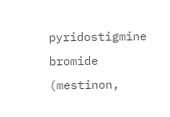pyridostigmine bromide (mestinon,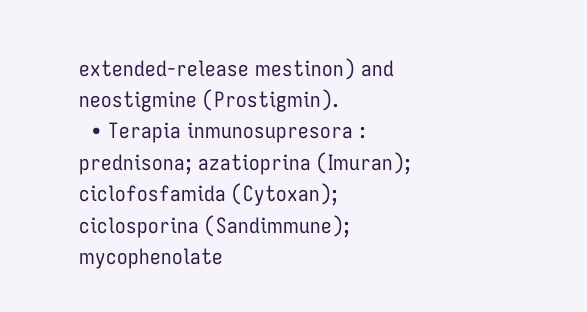extended-release mestinon) and neostigmine (Prostigmin).
  • Terapia inmunosupresora : prednisona; azatioprina (Imuran); ciclofosfamida (Cytoxan); ciclosporina (Sandimmune); mycophenolate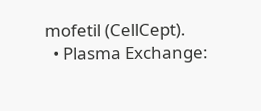mofetil (CellCept).
  • Plasma Exchange: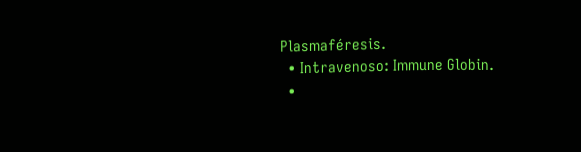Plasmaféresis.
  • Intravenoso: Immune Globin.
  •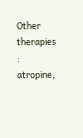Other therapies : atropine,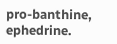pro-banthine, ephedrine.